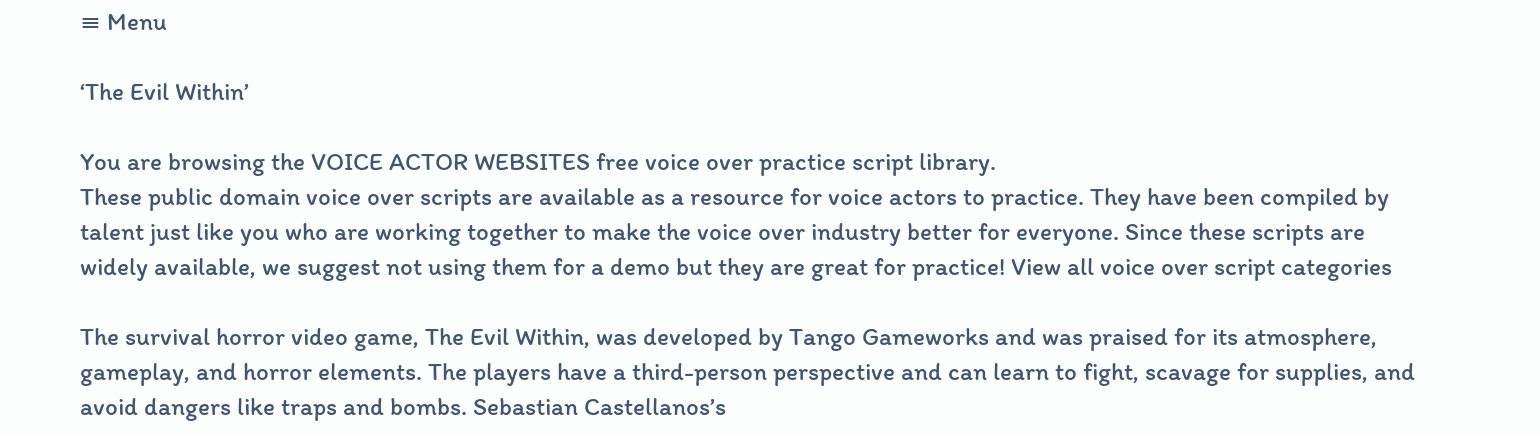≡ Menu

‘The Evil Within’

You are browsing the VOICE ACTOR WEBSITES free voice over practice script library.
These public domain voice over scripts are available as a resource for voice actors to practice. They have been compiled by talent just like you who are working together to make the voice over industry better for everyone. Since these scripts are widely available, we suggest not using them for a demo but they are great for practice! View all voice over script categories

The survival horror video game, The Evil Within, was developed by Tango Gameworks and was praised for its atmosphere, gameplay, and horror elements. The players have a third-person perspective and can learn to fight, scavage for supplies, and avoid dangers like traps and bombs. Sebastian Castellanos’s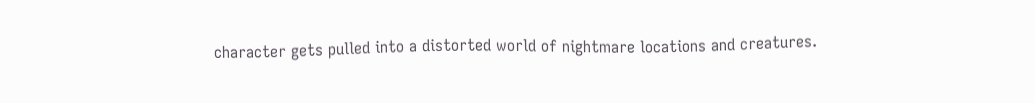character gets pulled into a distorted world of nightmare locations and creatures.